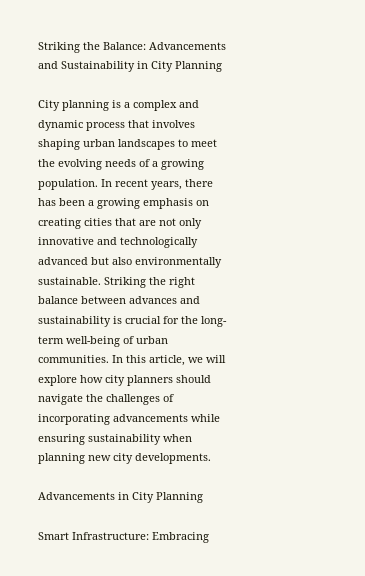Striking the Balance: Advancements and Sustainability in City Planning

City planning is a complex and dynamic process that involves shaping urban landscapes to meet the evolving needs of a growing population. In recent years, there has been a growing emphasis on creating cities that are not only innovative and technologically advanced but also environmentally sustainable. Striking the right balance between advances and sustainability is crucial for the long-term well-being of urban communities. In this article, we will explore how city planners should navigate the challenges of incorporating advancements while ensuring sustainability when planning new city developments.

Advancements in City Planning

Smart Infrastructure: Embracing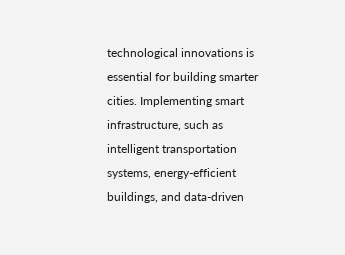technological innovations is essential for building smarter cities. Implementing smart infrastructure, such as intelligent transportation systems, energy-efficient buildings, and data-driven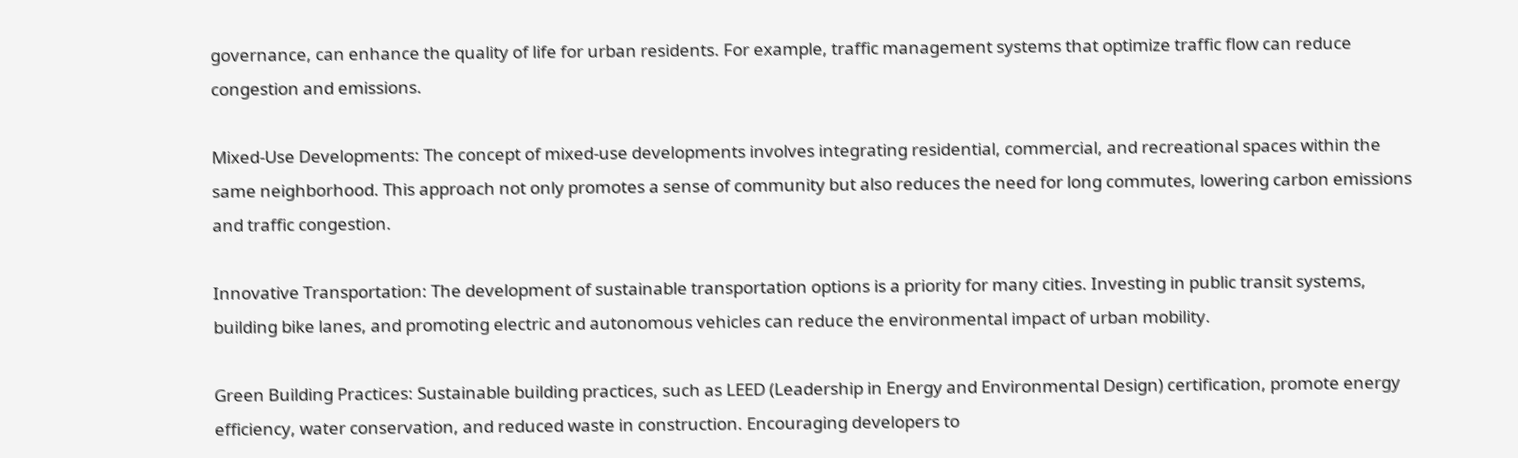governance, can enhance the quality of life for urban residents. For example, traffic management systems that optimize traffic flow can reduce congestion and emissions.

Mixed-Use Developments: The concept of mixed-use developments involves integrating residential, commercial, and recreational spaces within the same neighborhood. This approach not only promotes a sense of community but also reduces the need for long commutes, lowering carbon emissions and traffic congestion.

Innovative Transportation: The development of sustainable transportation options is a priority for many cities. Investing in public transit systems, building bike lanes, and promoting electric and autonomous vehicles can reduce the environmental impact of urban mobility.

Green Building Practices: Sustainable building practices, such as LEED (Leadership in Energy and Environmental Design) certification, promote energy efficiency, water conservation, and reduced waste in construction. Encouraging developers to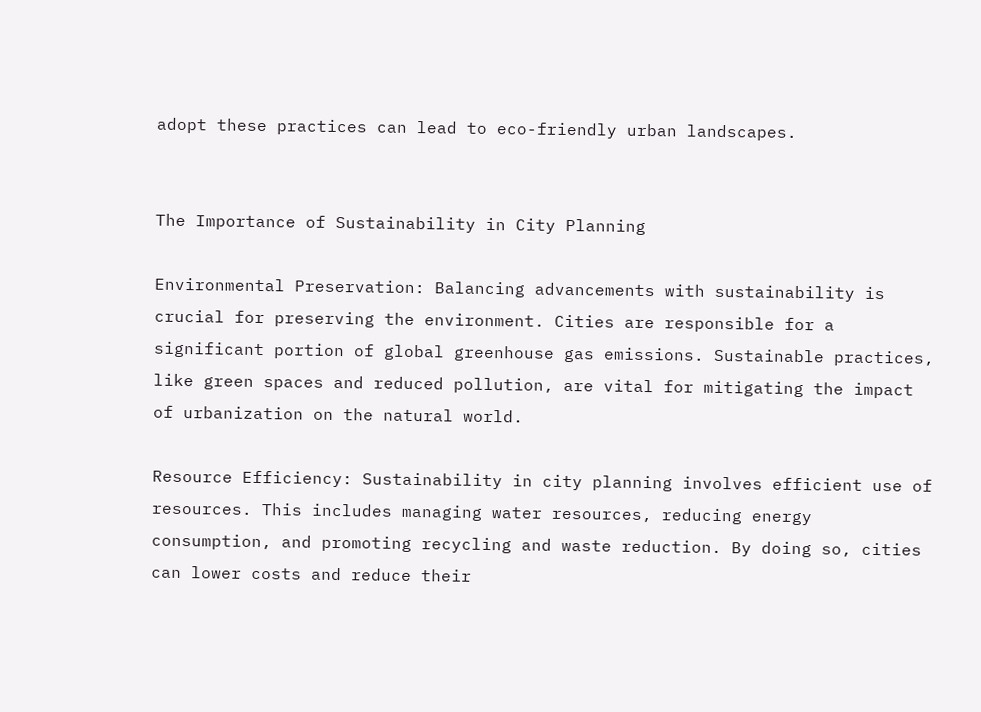adopt these practices can lead to eco-friendly urban landscapes.


The Importance of Sustainability in City Planning

Environmental Preservation: Balancing advancements with sustainability is crucial for preserving the environment. Cities are responsible for a significant portion of global greenhouse gas emissions. Sustainable practices, like green spaces and reduced pollution, are vital for mitigating the impact of urbanization on the natural world.

Resource Efficiency: Sustainability in city planning involves efficient use of resources. This includes managing water resources, reducing energy consumption, and promoting recycling and waste reduction. By doing so, cities can lower costs and reduce their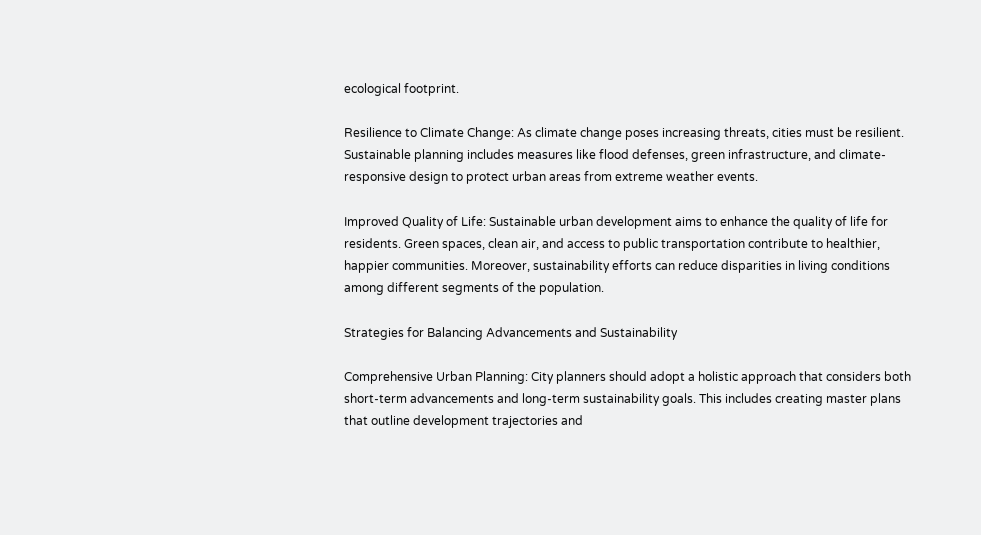ecological footprint.

Resilience to Climate Change: As climate change poses increasing threats, cities must be resilient. Sustainable planning includes measures like flood defenses, green infrastructure, and climate-responsive design to protect urban areas from extreme weather events.

Improved Quality of Life: Sustainable urban development aims to enhance the quality of life for residents. Green spaces, clean air, and access to public transportation contribute to healthier, happier communities. Moreover, sustainability efforts can reduce disparities in living conditions among different segments of the population.

Strategies for Balancing Advancements and Sustainability

Comprehensive Urban Planning: City planners should adopt a holistic approach that considers both short-term advancements and long-term sustainability goals. This includes creating master plans that outline development trajectories and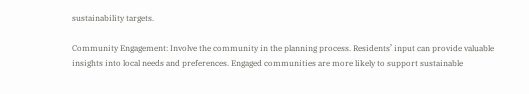sustainability targets.

Community Engagement: Involve the community in the planning process. Residents’ input can provide valuable insights into local needs and preferences. Engaged communities are more likely to support sustainable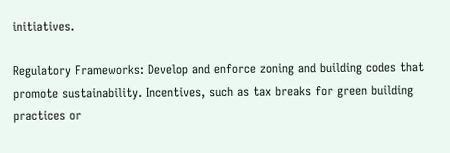initiatives.

Regulatory Frameworks: Develop and enforce zoning and building codes that promote sustainability. Incentives, such as tax breaks for green building practices or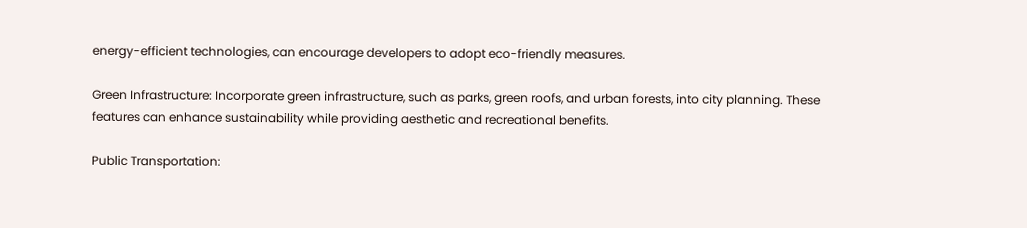energy-efficient technologies, can encourage developers to adopt eco-friendly measures.

Green Infrastructure: Incorporate green infrastructure, such as parks, green roofs, and urban forests, into city planning. These features can enhance sustainability while providing aesthetic and recreational benefits.

Public Transportation: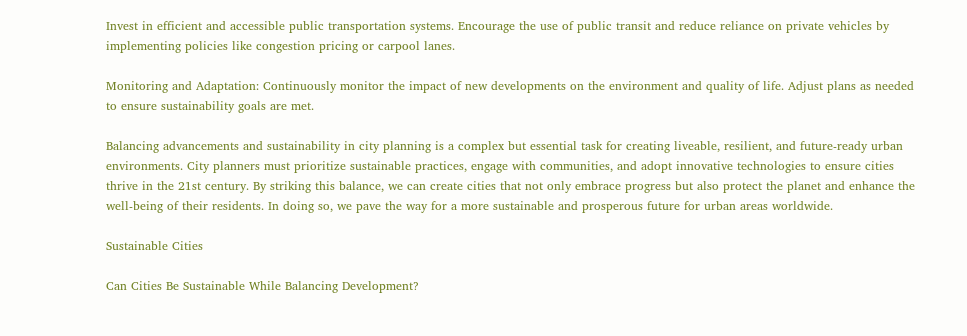Invest in efficient and accessible public transportation systems. Encourage the use of public transit and reduce reliance on private vehicles by implementing policies like congestion pricing or carpool lanes.

Monitoring and Adaptation: Continuously monitor the impact of new developments on the environment and quality of life. Adjust plans as needed to ensure sustainability goals are met.

Balancing advancements and sustainability in city planning is a complex but essential task for creating liveable, resilient, and future-ready urban environments. City planners must prioritize sustainable practices, engage with communities, and adopt innovative technologies to ensure cities thrive in the 21st century. By striking this balance, we can create cities that not only embrace progress but also protect the planet and enhance the well-being of their residents. In doing so, we pave the way for a more sustainable and prosperous future for urban areas worldwide.

Sustainable Cities

Can Cities Be Sustainable While Balancing Development?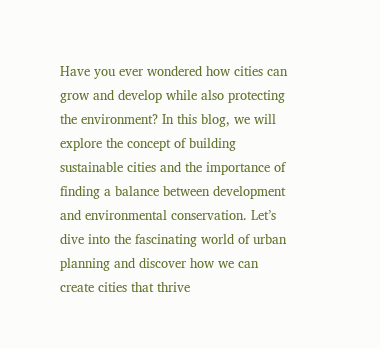Have you ever wondered how cities can grow and develop while also protecting the environment? In this blog, we will explore the concept of building sustainable cities and the importance of finding a balance between development and environmental conservation. Let’s dive into the fascinating world of urban planning and discover how we can create cities that thrive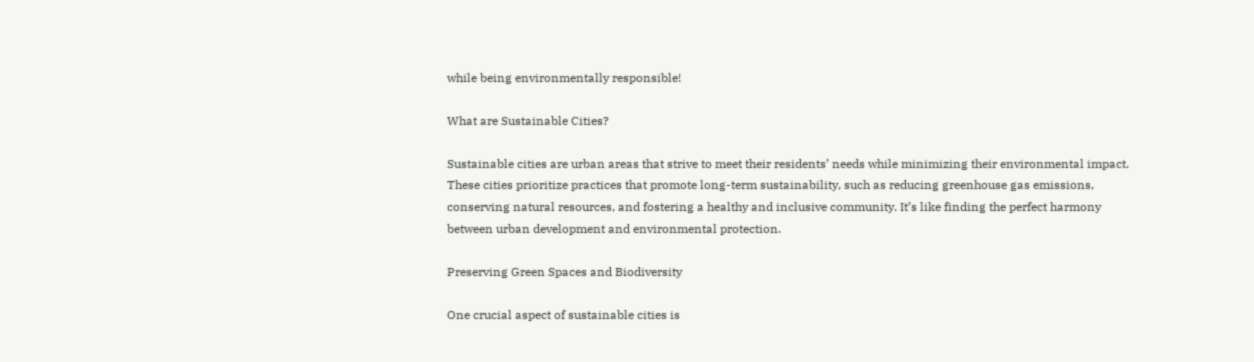while being environmentally responsible!

What are Sustainable Cities?

Sustainable cities are urban areas that strive to meet their residents’ needs while minimizing their environmental impact. These cities prioritize practices that promote long-term sustainability, such as reducing greenhouse gas emissions, conserving natural resources, and fostering a healthy and inclusive community. It’s like finding the perfect harmony between urban development and environmental protection.

Preserving Green Spaces and Biodiversity

One crucial aspect of sustainable cities is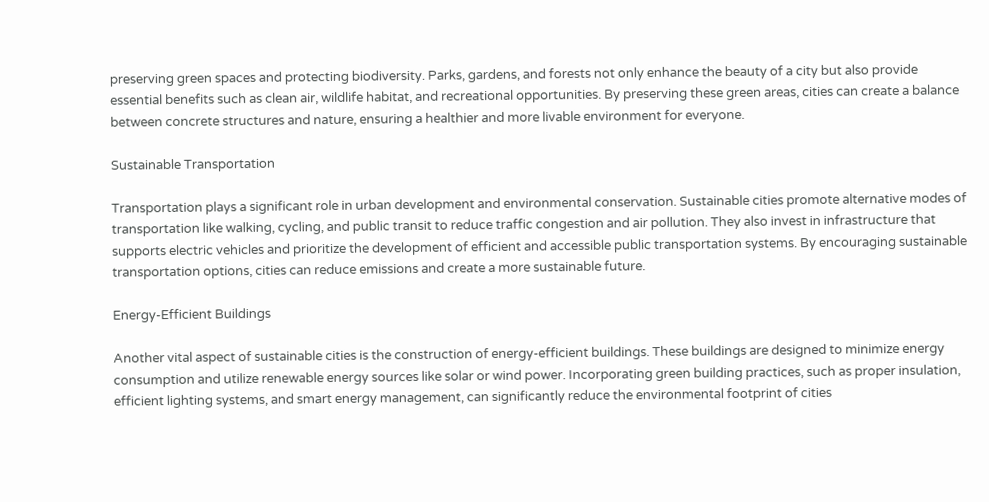preserving green spaces and protecting biodiversity. Parks, gardens, and forests not only enhance the beauty of a city but also provide essential benefits such as clean air, wildlife habitat, and recreational opportunities. By preserving these green areas, cities can create a balance between concrete structures and nature, ensuring a healthier and more livable environment for everyone.

Sustainable Transportation

Transportation plays a significant role in urban development and environmental conservation. Sustainable cities promote alternative modes of transportation like walking, cycling, and public transit to reduce traffic congestion and air pollution. They also invest in infrastructure that supports electric vehicles and prioritize the development of efficient and accessible public transportation systems. By encouraging sustainable transportation options, cities can reduce emissions and create a more sustainable future.

Energy-Efficient Buildings

Another vital aspect of sustainable cities is the construction of energy-efficient buildings. These buildings are designed to minimize energy consumption and utilize renewable energy sources like solar or wind power. Incorporating green building practices, such as proper insulation, efficient lighting systems, and smart energy management, can significantly reduce the environmental footprint of cities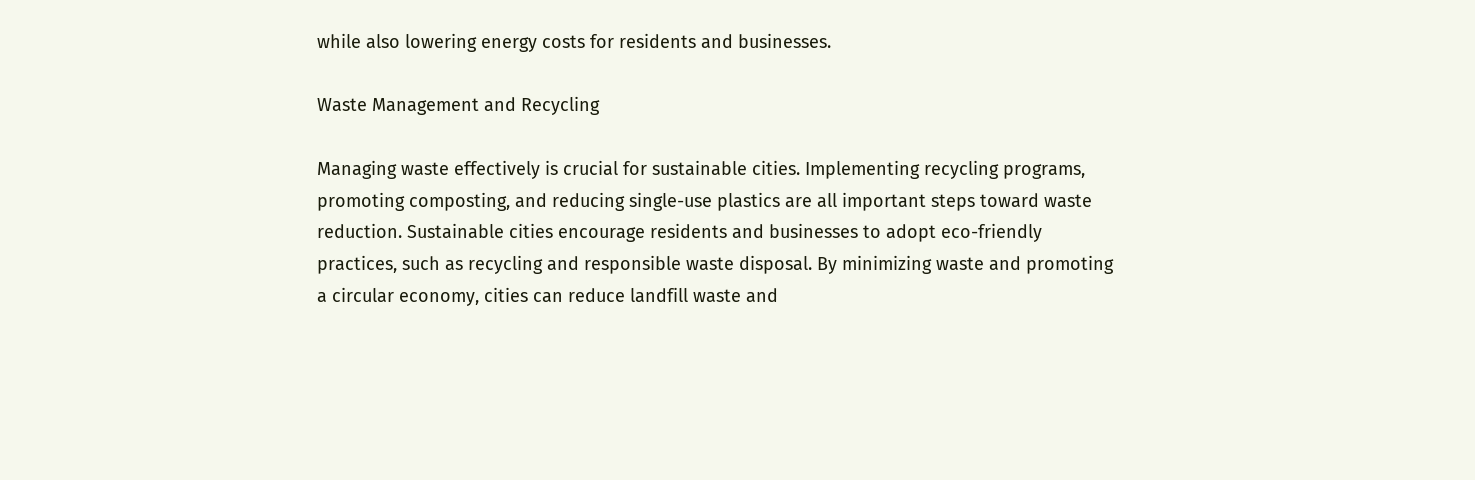while also lowering energy costs for residents and businesses.

Waste Management and Recycling

Managing waste effectively is crucial for sustainable cities. Implementing recycling programs, promoting composting, and reducing single-use plastics are all important steps toward waste reduction. Sustainable cities encourage residents and businesses to adopt eco-friendly practices, such as recycling and responsible waste disposal. By minimizing waste and promoting a circular economy, cities can reduce landfill waste and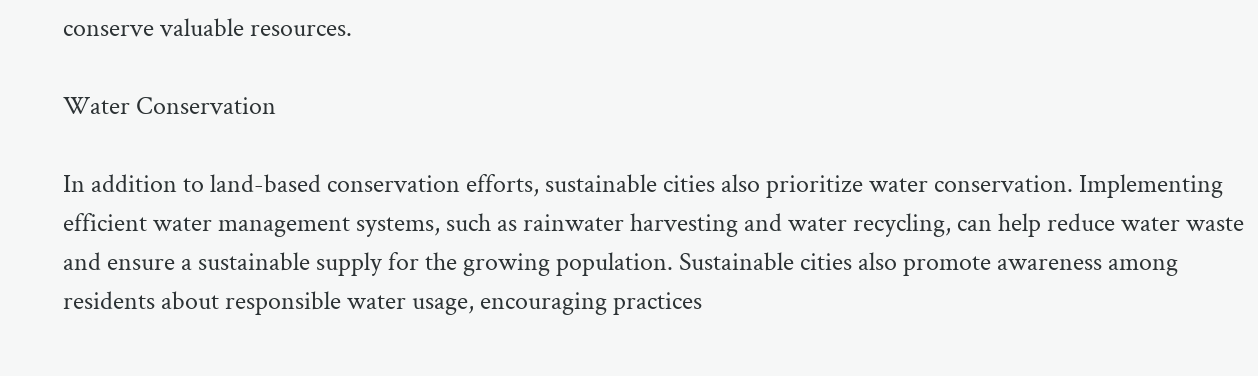conserve valuable resources.

Water Conservation

In addition to land-based conservation efforts, sustainable cities also prioritize water conservation. Implementing efficient water management systems, such as rainwater harvesting and water recycling, can help reduce water waste and ensure a sustainable supply for the growing population. Sustainable cities also promote awareness among residents about responsible water usage, encouraging practices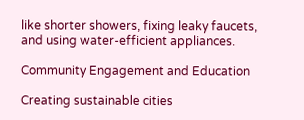like shorter showers, fixing leaky faucets, and using water-efficient appliances.

Community Engagement and Education

Creating sustainable cities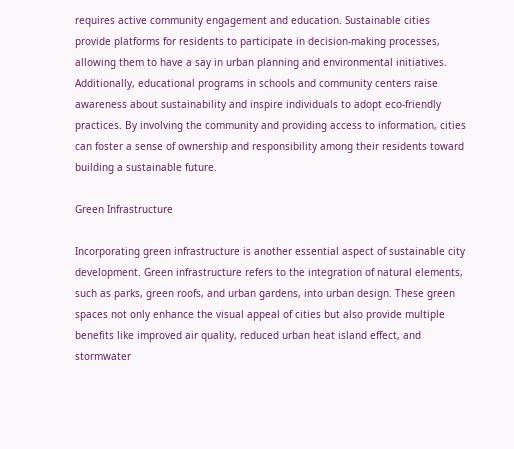requires active community engagement and education. Sustainable cities provide platforms for residents to participate in decision-making processes, allowing them to have a say in urban planning and environmental initiatives. Additionally, educational programs in schools and community centers raise awareness about sustainability and inspire individuals to adopt eco-friendly practices. By involving the community and providing access to information, cities can foster a sense of ownership and responsibility among their residents toward building a sustainable future.

Green Infrastructure

Incorporating green infrastructure is another essential aspect of sustainable city development. Green infrastructure refers to the integration of natural elements, such as parks, green roofs, and urban gardens, into urban design. These green spaces not only enhance the visual appeal of cities but also provide multiple benefits like improved air quality, reduced urban heat island effect, and stormwater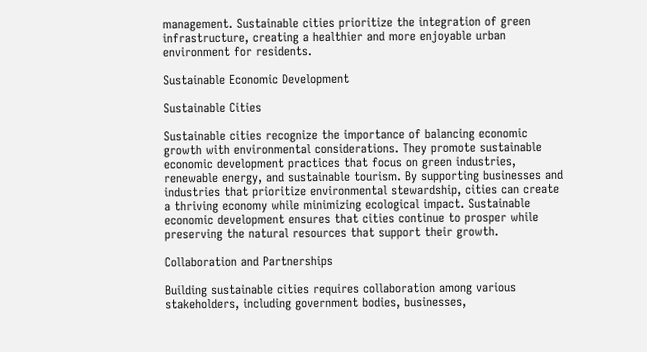management. Sustainable cities prioritize the integration of green infrastructure, creating a healthier and more enjoyable urban environment for residents.

Sustainable Economic Development

Sustainable Cities

Sustainable cities recognize the importance of balancing economic growth with environmental considerations. They promote sustainable economic development practices that focus on green industries, renewable energy, and sustainable tourism. By supporting businesses and industries that prioritize environmental stewardship, cities can create a thriving economy while minimizing ecological impact. Sustainable economic development ensures that cities continue to prosper while preserving the natural resources that support their growth.

Collaboration and Partnerships

Building sustainable cities requires collaboration among various stakeholders, including government bodies, businesses,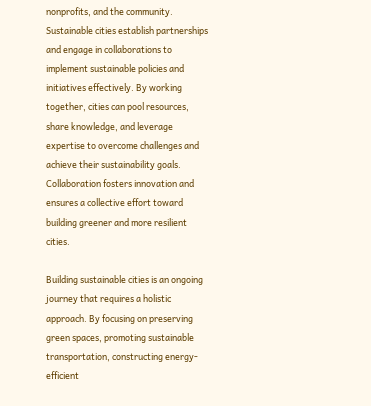nonprofits, and the community. Sustainable cities establish partnerships and engage in collaborations to implement sustainable policies and initiatives effectively. By working together, cities can pool resources, share knowledge, and leverage expertise to overcome challenges and achieve their sustainability goals. Collaboration fosters innovation and ensures a collective effort toward building greener and more resilient cities.

Building sustainable cities is an ongoing journey that requires a holistic approach. By focusing on preserving green spaces, promoting sustainable transportation, constructing energy-efficient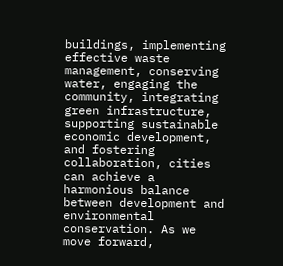buildings, implementing effective waste management, conserving water, engaging the community, integrating green infrastructure, supporting sustainable economic development, and fostering collaboration, cities can achieve a harmonious balance between development and environmental conservation. As we move forward,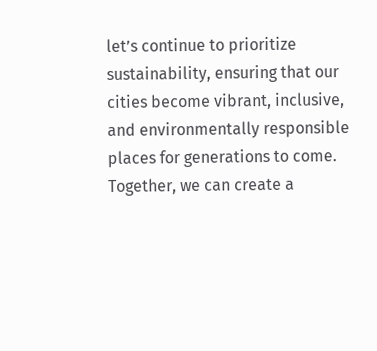let’s continue to prioritize sustainability, ensuring that our cities become vibrant, inclusive, and environmentally responsible places for generations to come. Together, we can create a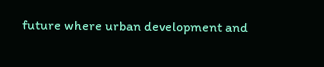future where urban development and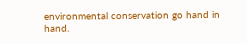environmental conservation go hand in hand.